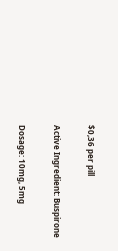$0,36 per pill

Active Ingredient: Buspirone

Dosage: 10mg, 5mg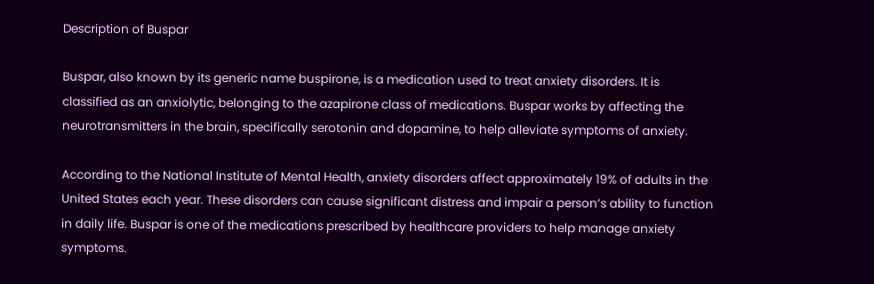Description of Buspar

Buspar, also known by its generic name buspirone, is a medication used to treat anxiety disorders. It is classified as an anxiolytic, belonging to the azapirone class of medications. Buspar works by affecting the neurotransmitters in the brain, specifically serotonin and dopamine, to help alleviate symptoms of anxiety.

According to the National Institute of Mental Health, anxiety disorders affect approximately 19% of adults in the United States each year. These disorders can cause significant distress and impair a person’s ability to function in daily life. Buspar is one of the medications prescribed by healthcare providers to help manage anxiety symptoms.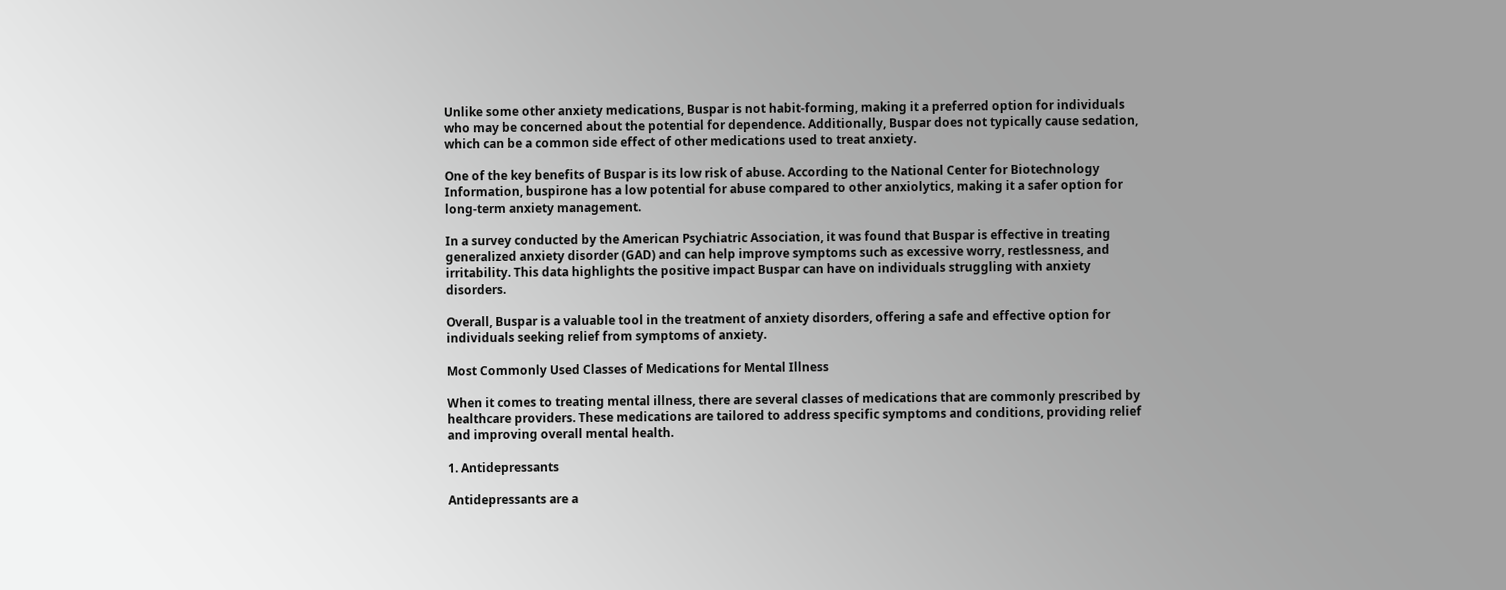Unlike some other anxiety medications, Buspar is not habit-forming, making it a preferred option for individuals who may be concerned about the potential for dependence. Additionally, Buspar does not typically cause sedation, which can be a common side effect of other medications used to treat anxiety.

One of the key benefits of Buspar is its low risk of abuse. According to the National Center for Biotechnology Information, buspirone has a low potential for abuse compared to other anxiolytics, making it a safer option for long-term anxiety management.

In a survey conducted by the American Psychiatric Association, it was found that Buspar is effective in treating generalized anxiety disorder (GAD) and can help improve symptoms such as excessive worry, restlessness, and irritability. This data highlights the positive impact Buspar can have on individuals struggling with anxiety disorders.

Overall, Buspar is a valuable tool in the treatment of anxiety disorders, offering a safe and effective option for individuals seeking relief from symptoms of anxiety.

Most Commonly Used Classes of Medications for Mental Illness

When it comes to treating mental illness, there are several classes of medications that are commonly prescribed by healthcare providers. These medications are tailored to address specific symptoms and conditions, providing relief and improving overall mental health.

1. Antidepressants

Antidepressants are a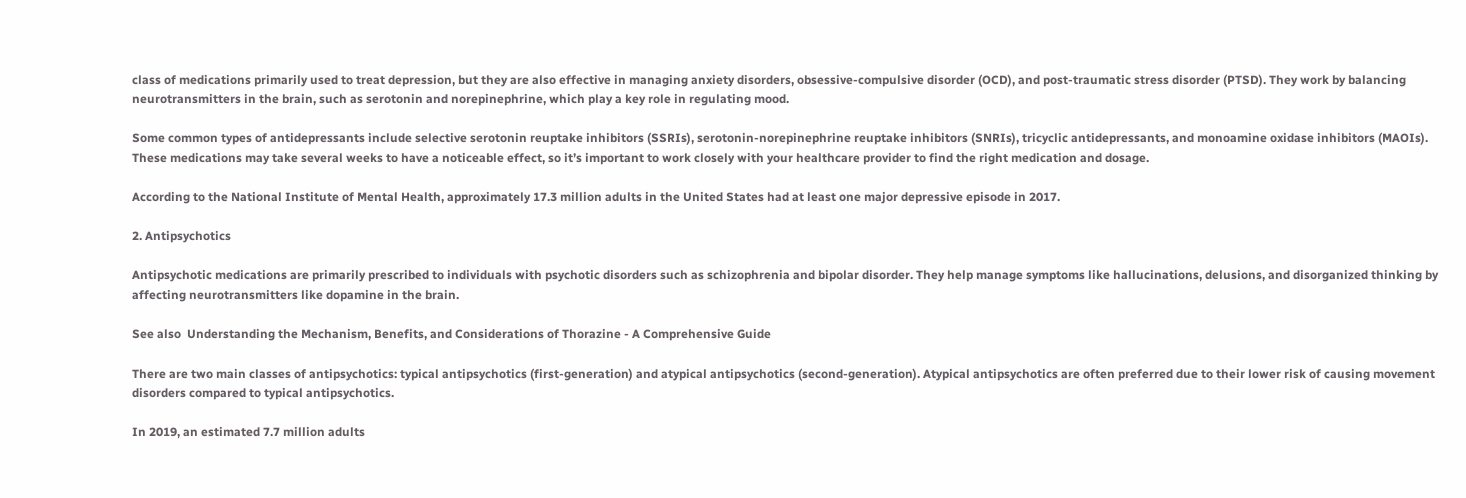class of medications primarily used to treat depression, but they are also effective in managing anxiety disorders, obsessive-compulsive disorder (OCD), and post-traumatic stress disorder (PTSD). They work by balancing neurotransmitters in the brain, such as serotonin and norepinephrine, which play a key role in regulating mood.

Some common types of antidepressants include selective serotonin reuptake inhibitors (SSRIs), serotonin-norepinephrine reuptake inhibitors (SNRIs), tricyclic antidepressants, and monoamine oxidase inhibitors (MAOIs). These medications may take several weeks to have a noticeable effect, so it’s important to work closely with your healthcare provider to find the right medication and dosage.

According to the National Institute of Mental Health, approximately 17.3 million adults in the United States had at least one major depressive episode in 2017.

2. Antipsychotics

Antipsychotic medications are primarily prescribed to individuals with psychotic disorders such as schizophrenia and bipolar disorder. They help manage symptoms like hallucinations, delusions, and disorganized thinking by affecting neurotransmitters like dopamine in the brain.

See also  Understanding the Mechanism, Benefits, and Considerations of Thorazine - A Comprehensive Guide

There are two main classes of antipsychotics: typical antipsychotics (first-generation) and atypical antipsychotics (second-generation). Atypical antipsychotics are often preferred due to their lower risk of causing movement disorders compared to typical antipsychotics.

In 2019, an estimated 7.7 million adults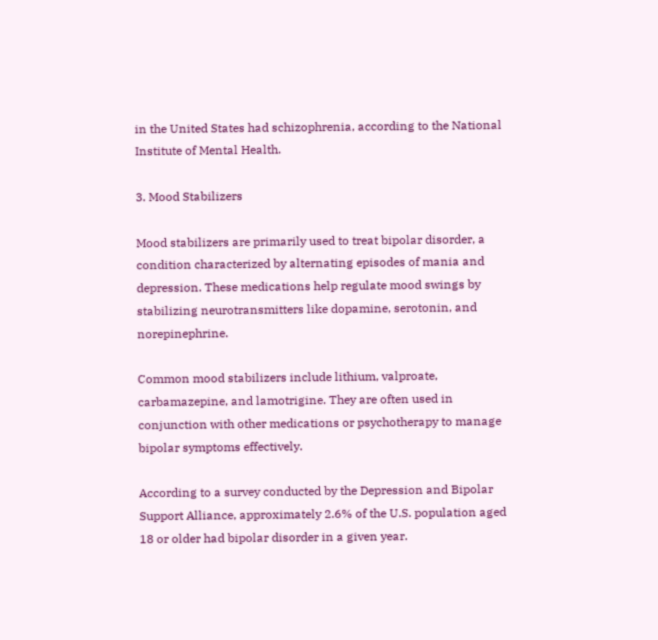in the United States had schizophrenia, according to the National Institute of Mental Health.

3. Mood Stabilizers

Mood stabilizers are primarily used to treat bipolar disorder, a condition characterized by alternating episodes of mania and depression. These medications help regulate mood swings by stabilizing neurotransmitters like dopamine, serotonin, and norepinephrine.

Common mood stabilizers include lithium, valproate, carbamazepine, and lamotrigine. They are often used in conjunction with other medications or psychotherapy to manage bipolar symptoms effectively.

According to a survey conducted by the Depression and Bipolar Support Alliance, approximately 2.6% of the U.S. population aged 18 or older had bipolar disorder in a given year.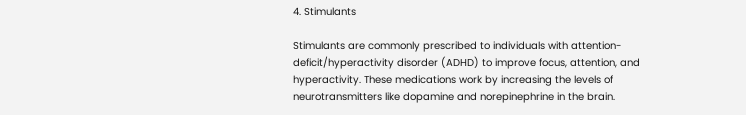4. Stimulants

Stimulants are commonly prescribed to individuals with attention-deficit/hyperactivity disorder (ADHD) to improve focus, attention, and hyperactivity. These medications work by increasing the levels of neurotransmitters like dopamine and norepinephrine in the brain.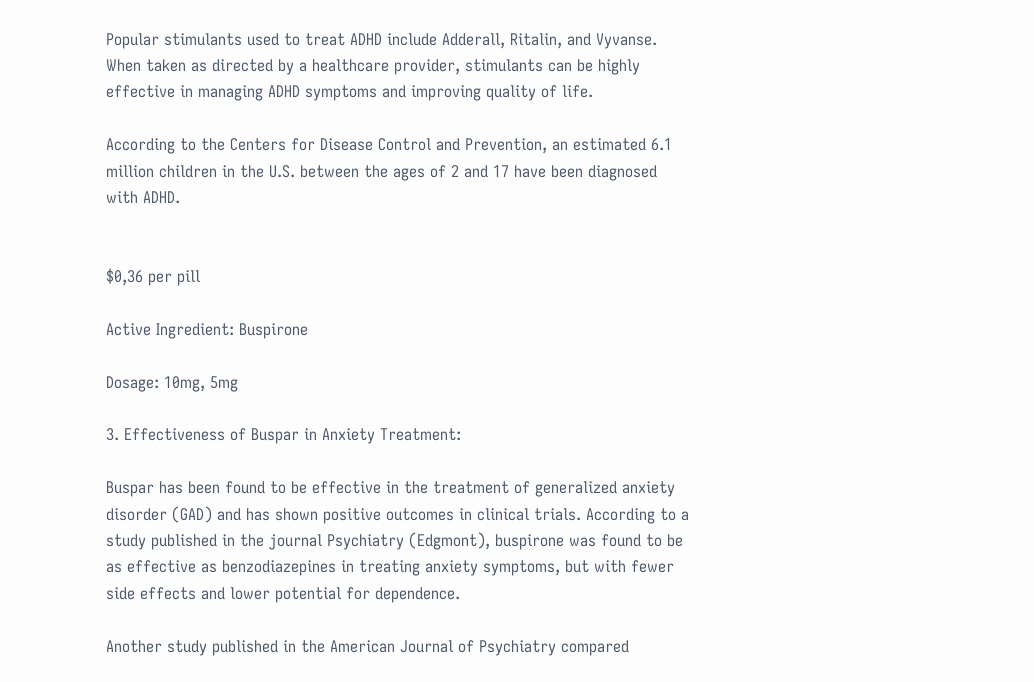Popular stimulants used to treat ADHD include Adderall, Ritalin, and Vyvanse. When taken as directed by a healthcare provider, stimulants can be highly effective in managing ADHD symptoms and improving quality of life.

According to the Centers for Disease Control and Prevention, an estimated 6.1 million children in the U.S. between the ages of 2 and 17 have been diagnosed with ADHD.


$0,36 per pill

Active Ingredient: Buspirone

Dosage: 10mg, 5mg

3. Effectiveness of Buspar in Anxiety Treatment:

Buspar has been found to be effective in the treatment of generalized anxiety disorder (GAD) and has shown positive outcomes in clinical trials. According to a study published in the journal Psychiatry (Edgmont), buspirone was found to be as effective as benzodiazepines in treating anxiety symptoms, but with fewer side effects and lower potential for dependence.

Another study published in the American Journal of Psychiatry compared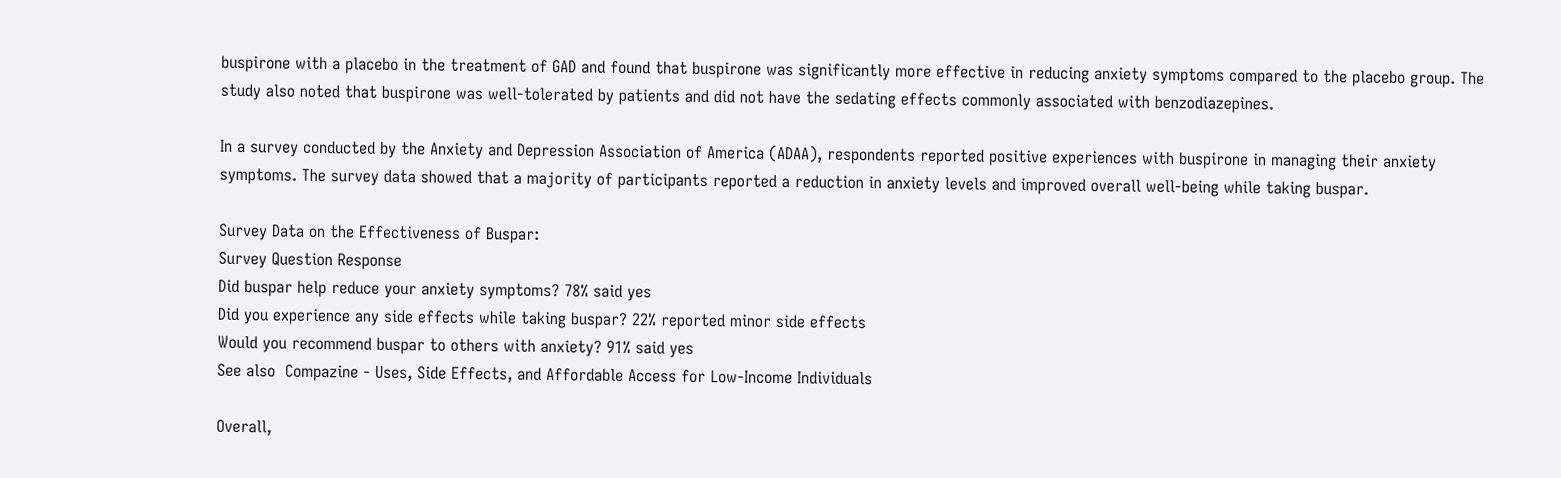buspirone with a placebo in the treatment of GAD and found that buspirone was significantly more effective in reducing anxiety symptoms compared to the placebo group. The study also noted that buspirone was well-tolerated by patients and did not have the sedating effects commonly associated with benzodiazepines.

In a survey conducted by the Anxiety and Depression Association of America (ADAA), respondents reported positive experiences with buspirone in managing their anxiety symptoms. The survey data showed that a majority of participants reported a reduction in anxiety levels and improved overall well-being while taking buspar.

Survey Data on the Effectiveness of Buspar:
Survey Question Response
Did buspar help reduce your anxiety symptoms? 78% said yes
Did you experience any side effects while taking buspar? 22% reported minor side effects
Would you recommend buspar to others with anxiety? 91% said yes
See also  Compazine - Uses, Side Effects, and Affordable Access for Low-Income Individuals

Overall,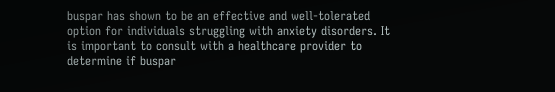buspar has shown to be an effective and well-tolerated option for individuals struggling with anxiety disorders. It is important to consult with a healthcare provider to determine if buspar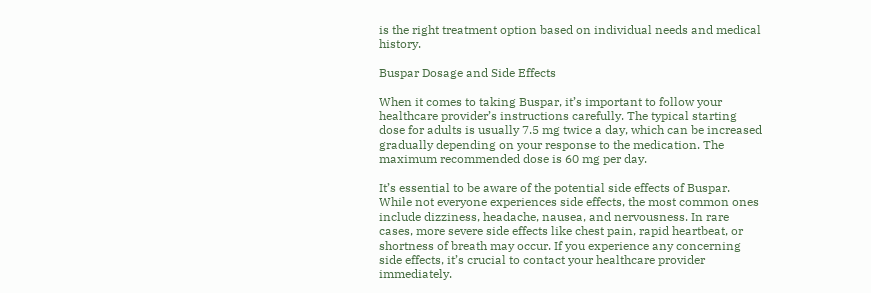is the right treatment option based on individual needs and medical history.

Buspar Dosage and Side Effects

When it comes to taking Buspar, it’s important to follow your healthcare provider’s instructions carefully. The typical starting dose for adults is usually 7.5 mg twice a day, which can be increased gradually depending on your response to the medication. The maximum recommended dose is 60 mg per day.

It’s essential to be aware of the potential side effects of Buspar. While not everyone experiences side effects, the most common ones include dizziness, headache, nausea, and nervousness. In rare cases, more severe side effects like chest pain, rapid heartbeat, or shortness of breath may occur. If you experience any concerning side effects, it’s crucial to contact your healthcare provider immediately.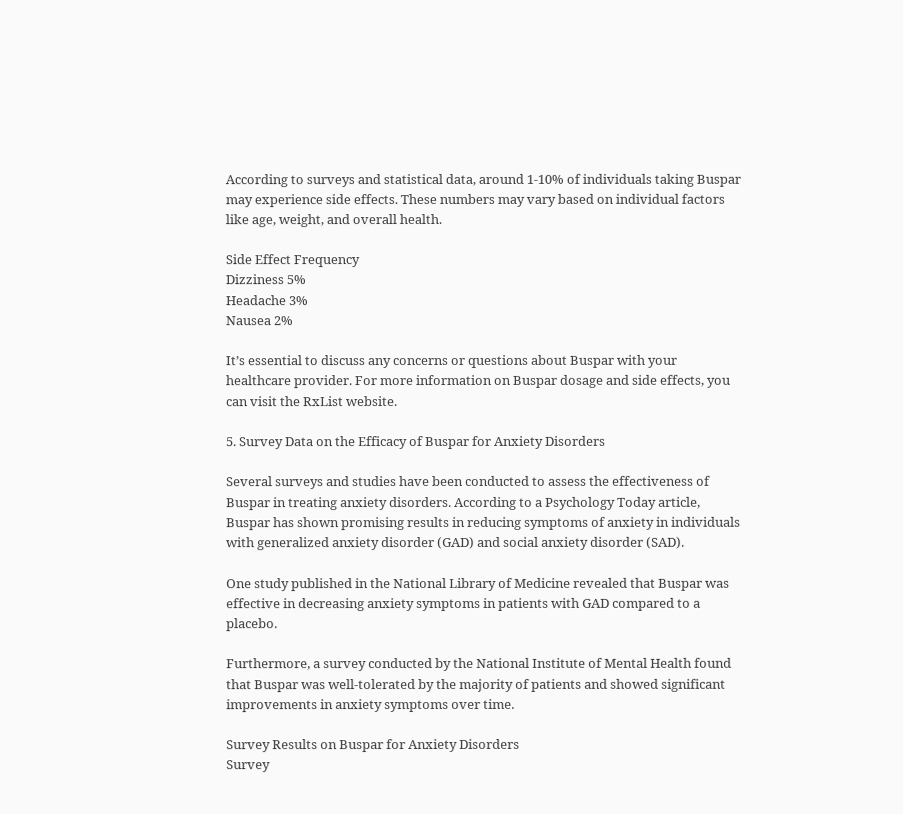According to surveys and statistical data, around 1-10% of individuals taking Buspar may experience side effects. These numbers may vary based on individual factors like age, weight, and overall health.

Side Effect Frequency
Dizziness 5%
Headache 3%
Nausea 2%

It’s essential to discuss any concerns or questions about Buspar with your healthcare provider. For more information on Buspar dosage and side effects, you can visit the RxList website.

5. Survey Data on the Efficacy of Buspar for Anxiety Disorders

Several surveys and studies have been conducted to assess the effectiveness of Buspar in treating anxiety disorders. According to a Psychology Today article, Buspar has shown promising results in reducing symptoms of anxiety in individuals with generalized anxiety disorder (GAD) and social anxiety disorder (SAD).

One study published in the National Library of Medicine revealed that Buspar was effective in decreasing anxiety symptoms in patients with GAD compared to a placebo.

Furthermore, a survey conducted by the National Institute of Mental Health found that Buspar was well-tolerated by the majority of patients and showed significant improvements in anxiety symptoms over time.

Survey Results on Buspar for Anxiety Disorders
Survey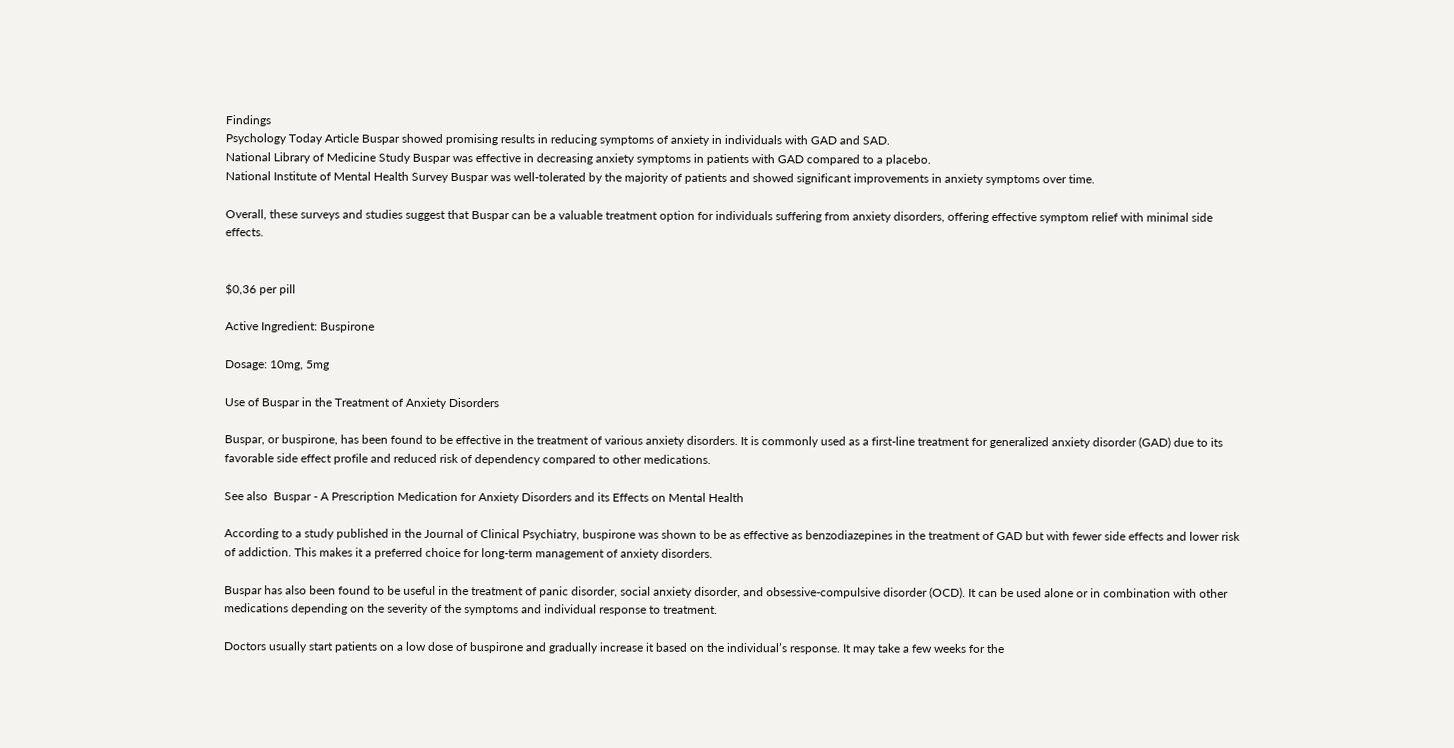Findings
Psychology Today Article Buspar showed promising results in reducing symptoms of anxiety in individuals with GAD and SAD.
National Library of Medicine Study Buspar was effective in decreasing anxiety symptoms in patients with GAD compared to a placebo.
National Institute of Mental Health Survey Buspar was well-tolerated by the majority of patients and showed significant improvements in anxiety symptoms over time.

Overall, these surveys and studies suggest that Buspar can be a valuable treatment option for individuals suffering from anxiety disorders, offering effective symptom relief with minimal side effects.


$0,36 per pill

Active Ingredient: Buspirone

Dosage: 10mg, 5mg

Use of Buspar in the Treatment of Anxiety Disorders

Buspar, or buspirone, has been found to be effective in the treatment of various anxiety disorders. It is commonly used as a first-line treatment for generalized anxiety disorder (GAD) due to its favorable side effect profile and reduced risk of dependency compared to other medications.

See also  Buspar - A Prescription Medication for Anxiety Disorders and its Effects on Mental Health

According to a study published in the Journal of Clinical Psychiatry, buspirone was shown to be as effective as benzodiazepines in the treatment of GAD but with fewer side effects and lower risk of addiction. This makes it a preferred choice for long-term management of anxiety disorders.

Buspar has also been found to be useful in the treatment of panic disorder, social anxiety disorder, and obsessive-compulsive disorder (OCD). It can be used alone or in combination with other medications depending on the severity of the symptoms and individual response to treatment.

Doctors usually start patients on a low dose of buspirone and gradually increase it based on the individual’s response. It may take a few weeks for the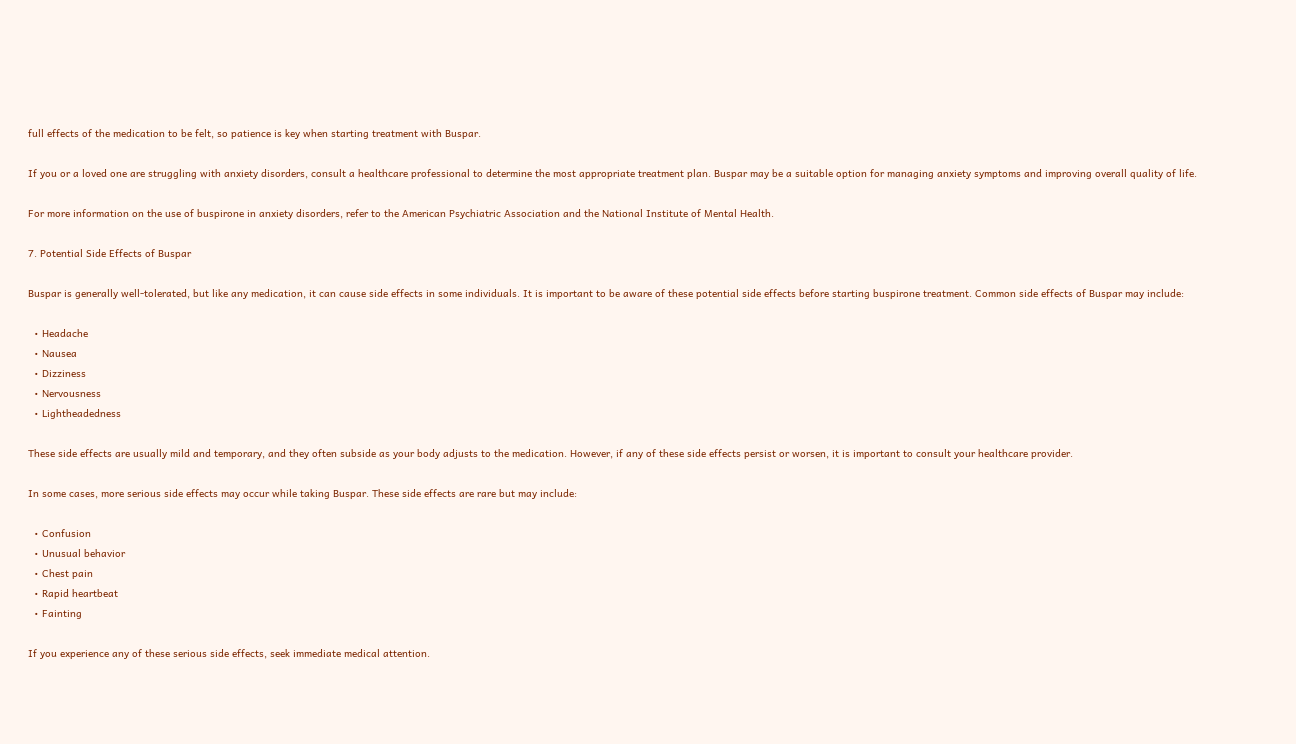full effects of the medication to be felt, so patience is key when starting treatment with Buspar.

If you or a loved one are struggling with anxiety disorders, consult a healthcare professional to determine the most appropriate treatment plan. Buspar may be a suitable option for managing anxiety symptoms and improving overall quality of life.

For more information on the use of buspirone in anxiety disorders, refer to the American Psychiatric Association and the National Institute of Mental Health.

7. Potential Side Effects of Buspar

Buspar is generally well-tolerated, but like any medication, it can cause side effects in some individuals. It is important to be aware of these potential side effects before starting buspirone treatment. Common side effects of Buspar may include:

  • Headache
  • Nausea
  • Dizziness
  • Nervousness
  • Lightheadedness

These side effects are usually mild and temporary, and they often subside as your body adjusts to the medication. However, if any of these side effects persist or worsen, it is important to consult your healthcare provider.

In some cases, more serious side effects may occur while taking Buspar. These side effects are rare but may include:

  • Confusion
  • Unusual behavior
  • Chest pain
  • Rapid heartbeat
  • Fainting

If you experience any of these serious side effects, seek immediate medical attention.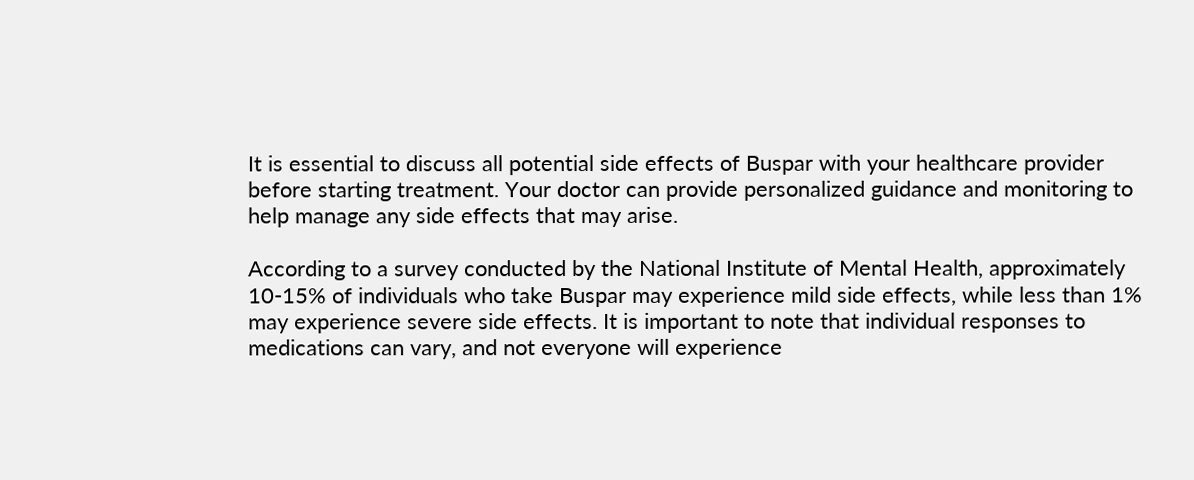It is essential to discuss all potential side effects of Buspar with your healthcare provider before starting treatment. Your doctor can provide personalized guidance and monitoring to help manage any side effects that may arise.

According to a survey conducted by the National Institute of Mental Health, approximately 10-15% of individuals who take Buspar may experience mild side effects, while less than 1% may experience severe side effects. It is important to note that individual responses to medications can vary, and not everyone will experience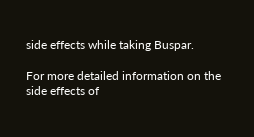side effects while taking Buspar.

For more detailed information on the side effects of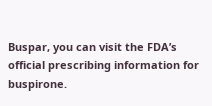Buspar, you can visit the FDA’s official prescribing information for buspirone.